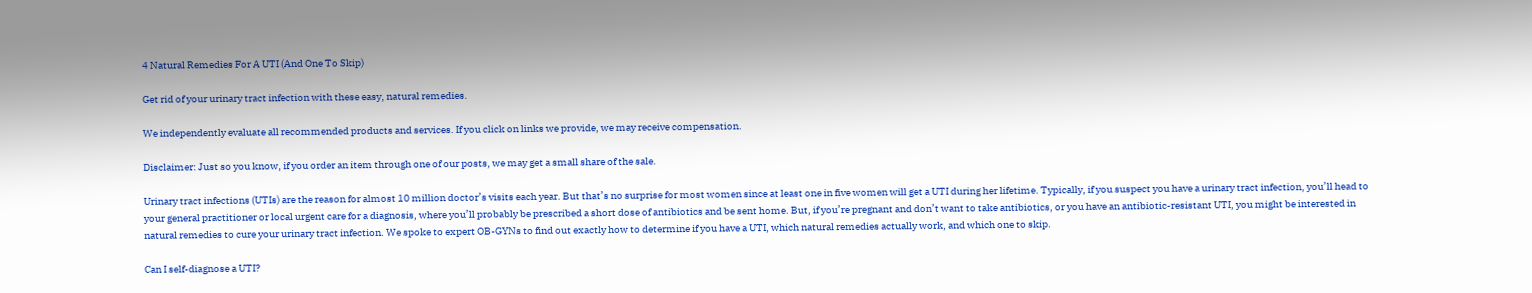4 Natural Remedies For A UTI (And One To Skip)

Get rid of your urinary tract infection with these easy, natural remedies.

We independently evaluate all recommended products and services. If you click on links we provide, we may receive compensation.

Disclaimer: Just so you know, if you order an item through one of our posts, we may get a small share of the sale.

Urinary tract infections (UTIs) are the reason for almost 10 million doctor’s visits each year. But that’s no surprise for most women since at least one in five women will get a UTI during her lifetime. Typically, if you suspect you have a urinary tract infection, you’ll head to your general practitioner or local urgent care for a diagnosis, where you’ll probably be prescribed a short dose of antibiotics and be sent home. But, if you’re pregnant and don’t want to take antibiotics, or you have an antibiotic-resistant UTI, you might be interested in natural remedies to cure your urinary tract infection. We spoke to expert OB-GYNs to find out exactly how to determine if you have a UTI, which natural remedies actually work, and which one to skip.

Can I self-diagnose a UTI?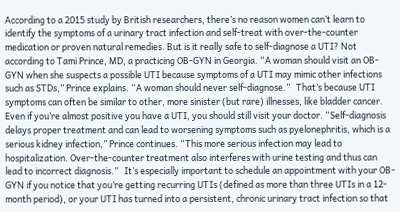According to a 2015 study by British researchers, there’s no reason women can’t learn to identify the symptoms of a urinary tract infection and self-treat with over-the-counter medication or proven natural remedies. But is it really safe to self-diagnose a UTI? Not according to Tami Prince, MD, a practicing OB-GYN in Georgia. “A woman should visit an OB-GYN when she suspects a possible UTI because symptoms of a UTI may mimic other infections such as STDs,” Prince explains. “A woman should never self-diagnose.”   That’s because UTI symptoms can often be similar to other, more sinister (but rare) illnesses, like bladder cancer. Even if you’re almost positive you have a UTI, you should still visit your doctor. “Self-diagnosis delays proper treatment and can lead to worsening symptoms such as pyelonephritis, which is a serious kidney infection,” Prince continues. “This more serious infection may lead to hospitalization. Over-the-counter treatment also interferes with urine testing and thus can lead to incorrect diagnosis.”   It’s especially important to schedule an appointment with your OB-GYN if you notice that you’re getting recurring UTIs (defined as more than three UTIs in a 12-month period), or your UTI has turned into a persistent, chronic urinary tract infection so that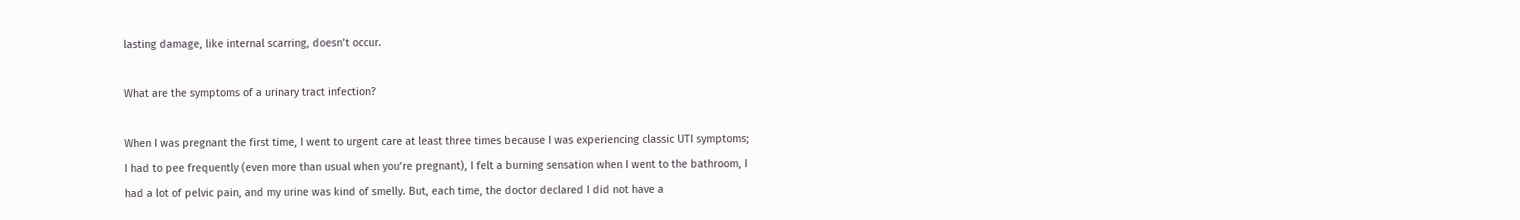lasting damage, like internal scarring, doesn’t occur.

What are the symptoms of a urinary tract infection?

When I was pregnant the first time, I went to urgent care at least three times because I was experiencing classic UTI symptoms; I had to pee frequently (even more than usual when you’re pregnant), I felt a burning sensation when I went to the bathroom, I had a lot of pelvic pain, and my urine was kind of smelly. But, each time, the doctor declared I did not have a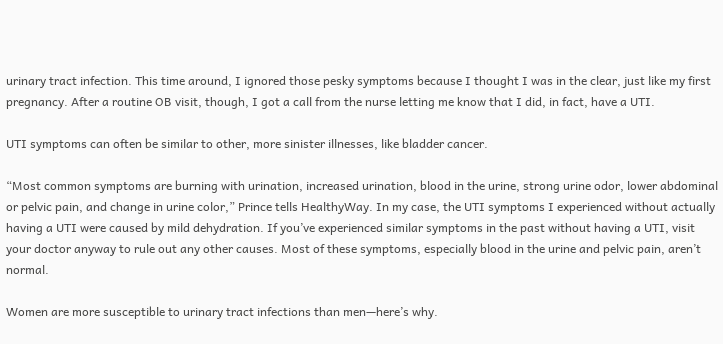urinary tract infection. This time around, I ignored those pesky symptoms because I thought I was in the clear, just like my first pregnancy. After a routine OB visit, though, I got a call from the nurse letting me know that I did, in fact, have a UTI.

UTI symptoms can often be similar to other, more sinister illnesses, like bladder cancer.

“Most common symptoms are burning with urination, increased urination, blood in the urine, strong urine odor, lower abdominal or pelvic pain, and change in urine color,” Prince tells HealthyWay. In my case, the UTI symptoms I experienced without actually having a UTI were caused by mild dehydration. If you’ve experienced similar symptoms in the past without having a UTI, visit your doctor anyway to rule out any other causes. Most of these symptoms, especially blood in the urine and pelvic pain, aren’t normal.

Women are more susceptible to urinary tract infections than men—here’s why.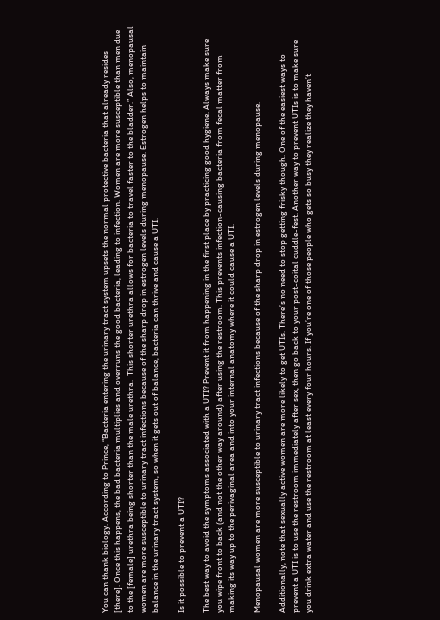You can thank biology. According to Prince, “Bacteria entering the urinary tract system upsets the normal protective bacteria that already resides [there]. Once this happens, the bad bacteria multiplies and overruns the good bacteria, leading to infection. Women are more susceptible than men due to the [female] urethra being shorter than the male urethra.  This shorter urethra allows for bacteria to travel faster to the bladder.” Also, menopausal women are more susceptible to urinary tract infections because of the sharp drop in estrogen levels during menopause. Estrogen helps to maintain balance in the urinary tract system, so when it gets out of balance, bacteria can thrive and cause a UTI.

Is it possible to prevent a UTI?

The best way to avoid the symptoms associated with a UTI? Prevent it from happening in the first place by practicing good hygiene. Always make sure you wipe front to back (and not the other way around) after using the restroom. This prevents infection-causing bacteria from fecal matter from making its way up to the perivaginal area and into your internal anatomy where it could cause a UTI.

Menopausal women are more susceptible to urinary tract infections because of the sharp drop in estrogen levels during menopause.

Additionally, note that sexually active women are more likely to get UTIs. There’s no need to stop getting frisky though. One of the easiest ways to prevent a UTI is to use the restroom immediately after sex, then go back to your post-coital cuddle-fest. Another way to prevent UTIs is to make sure you drink extra water and use the restroom at least every four hours. If you’re one of those people who gets so busy they realize they haven’t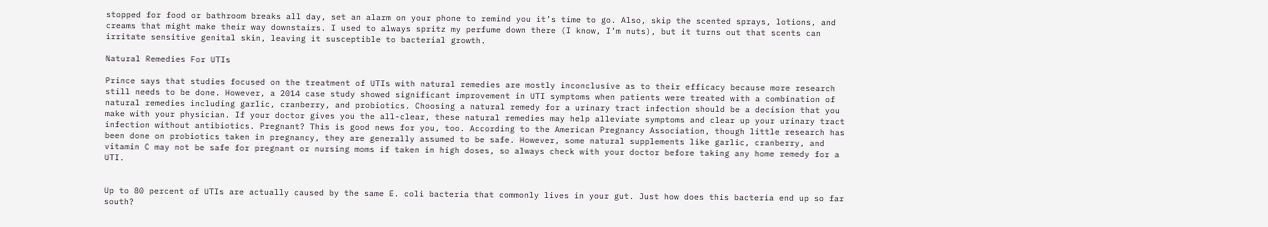stopped for food or bathroom breaks all day, set an alarm on your phone to remind you it’s time to go. Also, skip the scented sprays, lotions, and creams that might make their way downstairs. I used to always spritz my perfume down there (I know, I’m nuts), but it turns out that scents can irritate sensitive genital skin, leaving it susceptible to bacterial growth.

Natural Remedies For UTIs

Prince says that studies focused on the treatment of UTIs with natural remedies are mostly inconclusive as to their efficacy because more research still needs to be done. However, a 2014 case study showed significant improvement in UTI symptoms when patients were treated with a combination of natural remedies including garlic, cranberry, and probiotics. Choosing a natural remedy for a urinary tract infection should be a decision that you make with your physician. If your doctor gives you the all-clear, these natural remedies may help alleviate symptoms and clear up your urinary tract infection without antibiotics. Pregnant? This is good news for you, too. According to the American Pregnancy Association, though little research has been done on probiotics taken in pregnancy, they are generally assumed to be safe. However, some natural supplements like garlic, cranberry, and vitamin C may not be safe for pregnant or nursing moms if taken in high doses, so always check with your doctor before taking any home remedy for a UTI.


Up to 80 percent of UTIs are actually caused by the same E. coli bacteria that commonly lives in your gut. Just how does this bacteria end up so far south?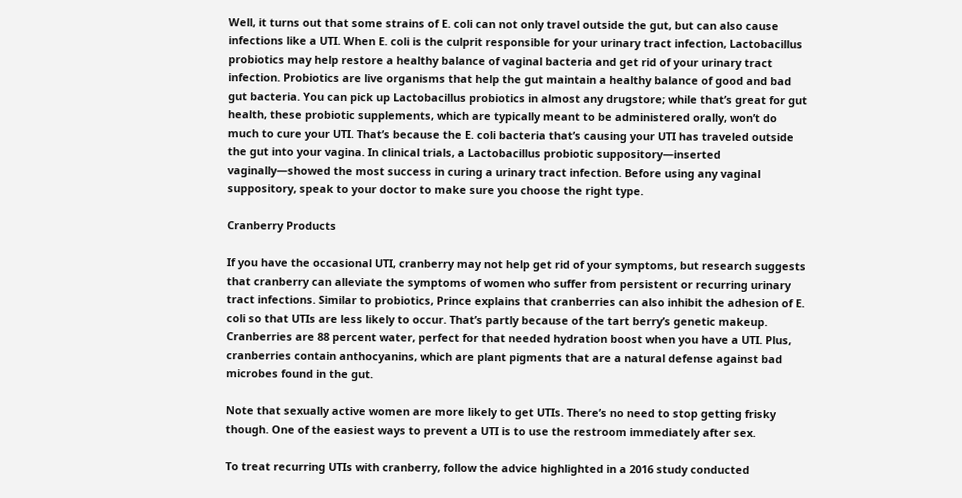Well, it turns out that some strains of E. coli can not only travel outside the gut, but can also cause infections like a UTI. When E. coli is the culprit responsible for your urinary tract infection, Lactobacillus probiotics may help restore a healthy balance of vaginal bacteria and get rid of your urinary tract infection. Probiotics are live organisms that help the gut maintain a healthy balance of good and bad gut bacteria. You can pick up Lactobacillus probiotics in almost any drugstore; while that’s great for gut health, these probiotic supplements, which are typically meant to be administered orally, won’t do much to cure your UTI. That’s because the E. coli bacteria that’s causing your UTI has traveled outside the gut into your vagina. In clinical trials, a Lactobacillus probiotic suppository—inserted vaginally—showed the most success in curing a urinary tract infection. Before using any vaginal suppository, speak to your doctor to make sure you choose the right type.

Cranberry Products

If you have the occasional UTI, cranberry may not help get rid of your symptoms, but research suggests that cranberry can alleviate the symptoms of women who suffer from persistent or recurring urinary tract infections. Similar to probiotics, Prince explains that cranberries can also inhibit the adhesion of E. coli so that UTIs are less likely to occur. That’s partly because of the tart berry’s genetic makeup. Cranberries are 88 percent water, perfect for that needed hydration boost when you have a UTI. Plus, cranberries contain anthocyanins, which are plant pigments that are a natural defense against bad microbes found in the gut.

Note that sexually active women are more likely to get UTIs. There’s no need to stop getting frisky though. One of the easiest ways to prevent a UTI is to use the restroom immediately after sex.

To treat recurring UTIs with cranberry, follow the advice highlighted in a 2016 study conducted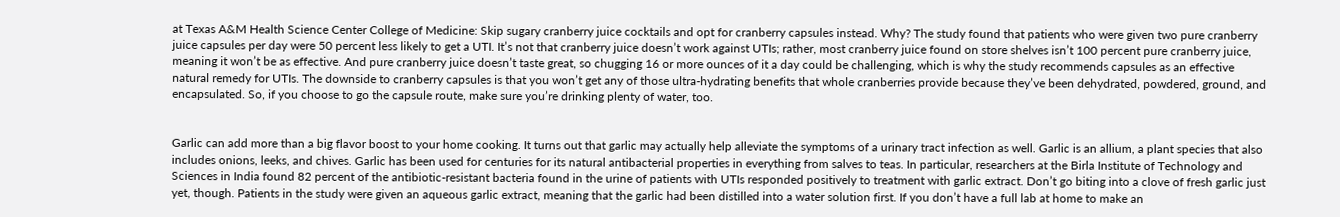at Texas A&M Health Science Center College of Medicine: Skip sugary cranberry juice cocktails and opt for cranberry capsules instead. Why? The study found that patients who were given two pure cranberry juice capsules per day were 50 percent less likely to get a UTI. It’s not that cranberry juice doesn’t work against UTIs; rather, most cranberry juice found on store shelves isn’t 100 percent pure cranberry juice, meaning it won’t be as effective. And pure cranberry juice doesn’t taste great, so chugging 16 or more ounces of it a day could be challenging, which is why the study recommends capsules as an effective natural remedy for UTIs. The downside to cranberry capsules is that you won’t get any of those ultra-hydrating benefits that whole cranberries provide because they’ve been dehydrated, powdered, ground, and encapsulated. So, if you choose to go the capsule route, make sure you’re drinking plenty of water, too.


Garlic can add more than a big flavor boost to your home cooking. It turns out that garlic may actually help alleviate the symptoms of a urinary tract infection as well. Garlic is an allium, a plant species that also includes onions, leeks, and chives. Garlic has been used for centuries for its natural antibacterial properties in everything from salves to teas. In particular, researchers at the Birla Institute of Technology and Sciences in India found 82 percent of the antibiotic-resistant bacteria found in the urine of patients with UTIs responded positively to treatment with garlic extract. Don’t go biting into a clove of fresh garlic just yet, though. Patients in the study were given an aqueous garlic extract, meaning that the garlic had been distilled into a water solution first. If you don’t have a full lab at home to make an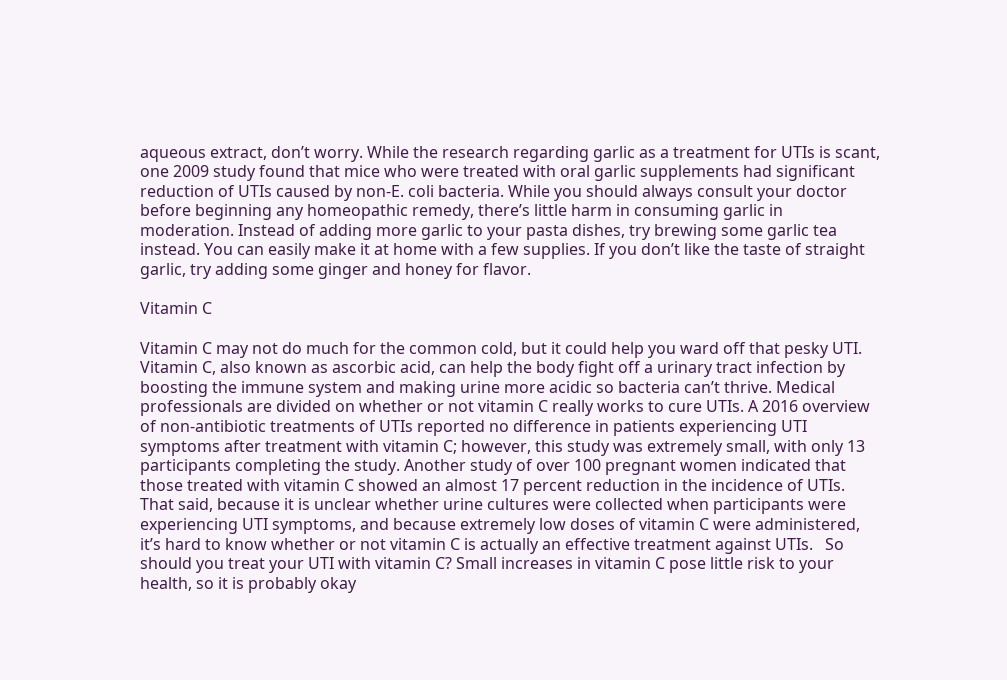aqueous extract, don’t worry. While the research regarding garlic as a treatment for UTIs is scant, one 2009 study found that mice who were treated with oral garlic supplements had significant reduction of UTIs caused by non-E. coli bacteria. While you should always consult your doctor before beginning any homeopathic remedy, there’s little harm in consuming garlic in moderation. Instead of adding more garlic to your pasta dishes, try brewing some garlic tea instead. You can easily make it at home with a few supplies. If you don’t like the taste of straight garlic, try adding some ginger and honey for flavor.

Vitamin C

Vitamin C may not do much for the common cold, but it could help you ward off that pesky UTI. Vitamin C, also known as ascorbic acid, can help the body fight off a urinary tract infection by boosting the immune system and making urine more acidic so bacteria can’t thrive. Medical professionals are divided on whether or not vitamin C really works to cure UTIs. A 2016 overview of non-antibiotic treatments of UTIs reported no difference in patients experiencing UTI symptoms after treatment with vitamin C; however, this study was extremely small, with only 13 participants completing the study. Another study of over 100 pregnant women indicated that those treated with vitamin C showed an almost 17 percent reduction in the incidence of UTIs. That said, because it is unclear whether urine cultures were collected when participants were experiencing UTI symptoms, and because extremely low doses of vitamin C were administered, it’s hard to know whether or not vitamin C is actually an effective treatment against UTIs.   So should you treat your UTI with vitamin C? Small increases in vitamin C pose little risk to your health, so it is probably okay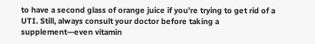to have a second glass of orange juice if you’re trying to get rid of a UTI. Still, always consult your doctor before taking a supplement—even vitamin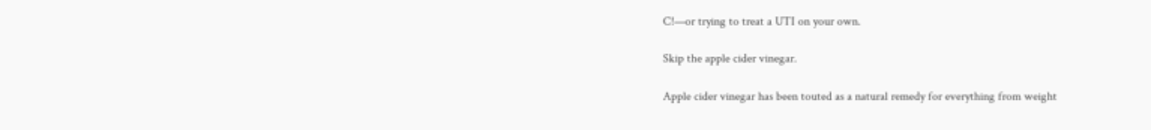C!—or trying to treat a UTI on your own.

Skip the apple cider vinegar.

Apple cider vinegar has been touted as a natural remedy for everything from weight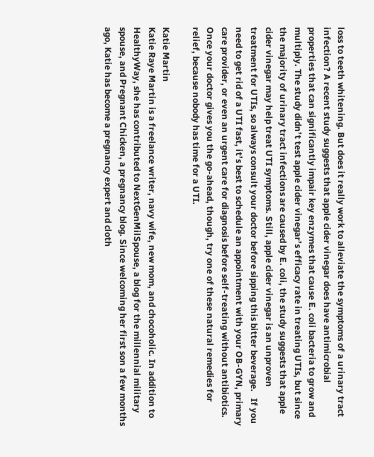loss to teeth whitening. But does it really work to alleviate the symptoms of a urinary tract infection? A recent study suggests that apple cider vinegar does have antimicrobial properties that can significantly impair key enzymes that cause E. coli bacteria to grow and multiply. The study didn’t test apple cider vinegar’s efficacy rate in treating UTIs, but since the majority of urinary tract infections are caused by E. coli, the study suggests that apple cider vinegar may help treat UTI symptoms. Still, apple cider vinegar is an unproven treatment for UTIs, so always consult your doctor before sipping this bitter beverage.   If you need to get rid of a UTI fast, it’s best to schedule an appointment with your OB-GYN, primary care provider, or even an urgent care for diagnosis before self-treating without antibiotics. Once your doctor gives you the go-ahead, though, try one of these natural remedies for relief, because nobody has time for a UTI.

Katie Martin
Katie Raye Martin is a freelance writer, navy wife, new mom, and chocoholic. In addition to HealthyWay, she has contributed to NextGenMilSpouse, a blog for the millennial military spouse, and Pregnant Chicken, a pregnancy blog. Since welcoming her first son a few months ago, Katie has become a pregnancy expert and cloth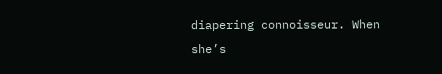diapering connoisseur. When she’s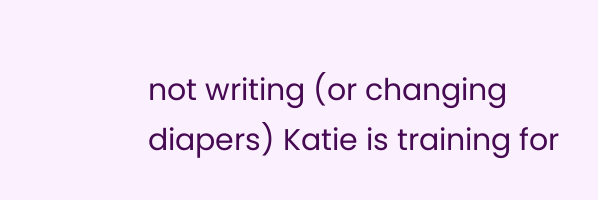not writing (or changing diapers) Katie is training for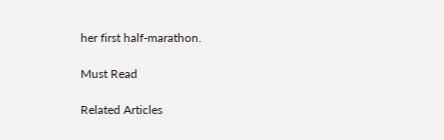her first half-marathon.

Must Read

Related Articles